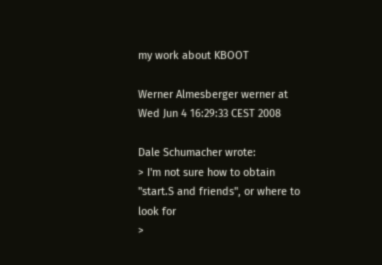my work about KBOOT

Werner Almesberger werner at
Wed Jun 4 16:29:33 CEST 2008

Dale Schumacher wrote:
> I'm not sure how to obtain "start.S and friends", or where to look for
>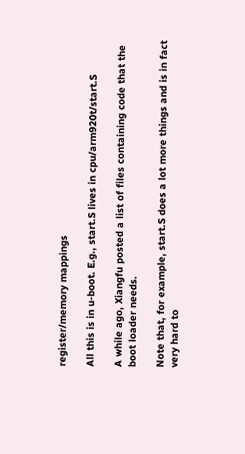register/memory mappings

All this is in u-boot. E.g., start.S lives in cpu/arm920t/start.S

A while ago, Xiangfu posted a list of files containing code that the
boot loader needs.

Note that, for example, start.S does a lot more things and is in fact
very hard to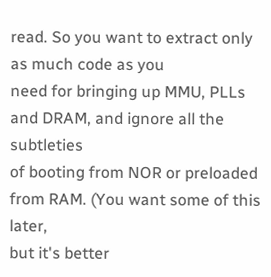read. So you want to extract only as much code as you
need for bringing up MMU, PLLs and DRAM, and ignore all the subtleties
of booting from NOR or preloaded from RAM. (You want some of this later,
but it's better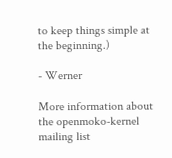to keep things simple at the beginning.)

- Werner

More information about the openmoko-kernel mailing list